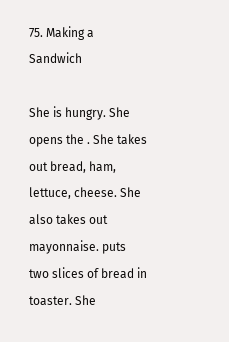75. Making a Sandwich

She is hungry. She opens the . She takes out bread, ham, lettuce, cheese. She also takes out mayonnaise. puts two slices of bread in toaster. She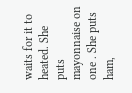waits for it to heated. She puts mayonnaise on one . She puts ham,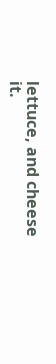lettuce, and cheese it.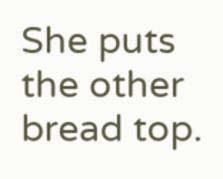She puts the other bread top.